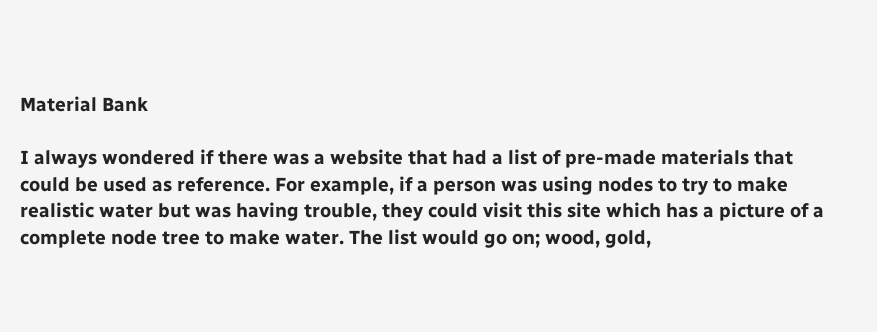Material Bank

I always wondered if there was a website that had a list of pre-made materials that could be used as reference. For example, if a person was using nodes to try to make realistic water but was having trouble, they could visit this site which has a picture of a complete node tree to make water. The list would go on; wood, gold,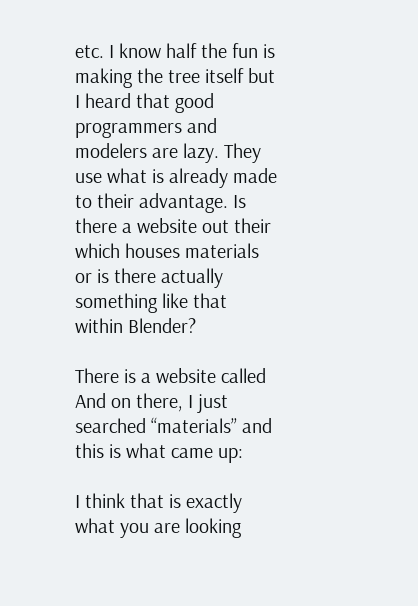etc. I know half the fun is making the tree itself but I heard that good programmers and modelers are lazy. They use what is already made to their advantage. Is there a website out their which houses materials or is there actually something like that within Blender?

There is a website called
And on there, I just searched “materials” and this is what came up:

I think that is exactly what you are looking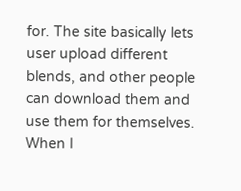for. The site basically lets user upload different blends, and other people can download them and use them for themselves. When I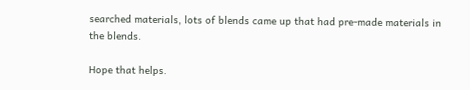searched materials, lots of blends came up that had pre-made materials in the blends.

Hope that helps.